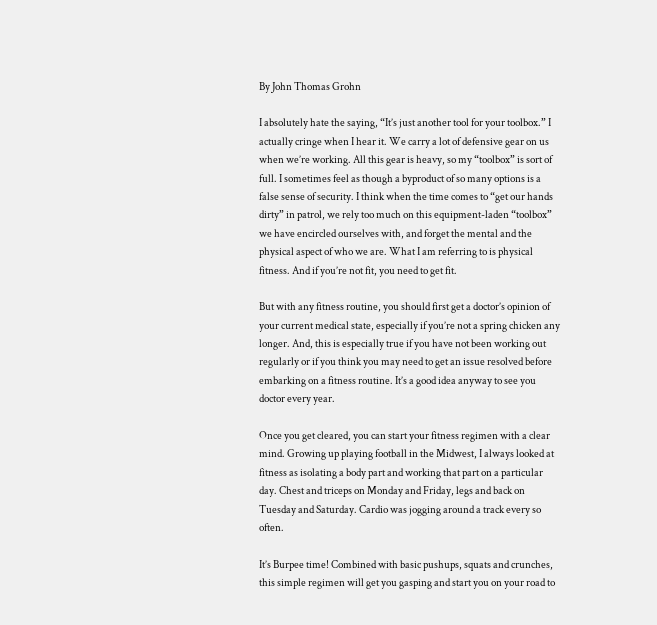By John Thomas Grohn

I absolutely hate the saying, “It’s just another tool for your toolbox.” I actually cringe when I hear it. We carry a lot of defensive gear on us when we’re working. All this gear is heavy, so my “toolbox” is sort of full. I sometimes feel as though a byproduct of so many options is a false sense of security. I think when the time comes to “get our hands dirty” in patrol, we rely too much on this equipment-laden “toolbox” we have encircled ourselves with, and forget the mental and the physical aspect of who we are. What I am referring to is physical fitness. And if you’re not fit, you need to get fit.

But with any fitness routine, you should first get a doctor’s opinion of your current medical state, especially if you’re not a spring chicken any longer. And, this is especially true if you have not been working out regularly or if you think you may need to get an issue resolved before embarking on a fitness routine. It’s a good idea anyway to see you doctor every year.

Once you get cleared, you can start your fitness regimen with a clear mind. Growing up playing football in the Midwest, I always looked at fitness as isolating a body part and working that part on a particular day. Chest and triceps on Monday and Friday, legs and back on Tuesday and Saturday. Cardio was jogging around a track every so often.

It’s Burpee time! Combined with basic pushups, squats and crunches, this simple regimen will get you gasping and start you on your road to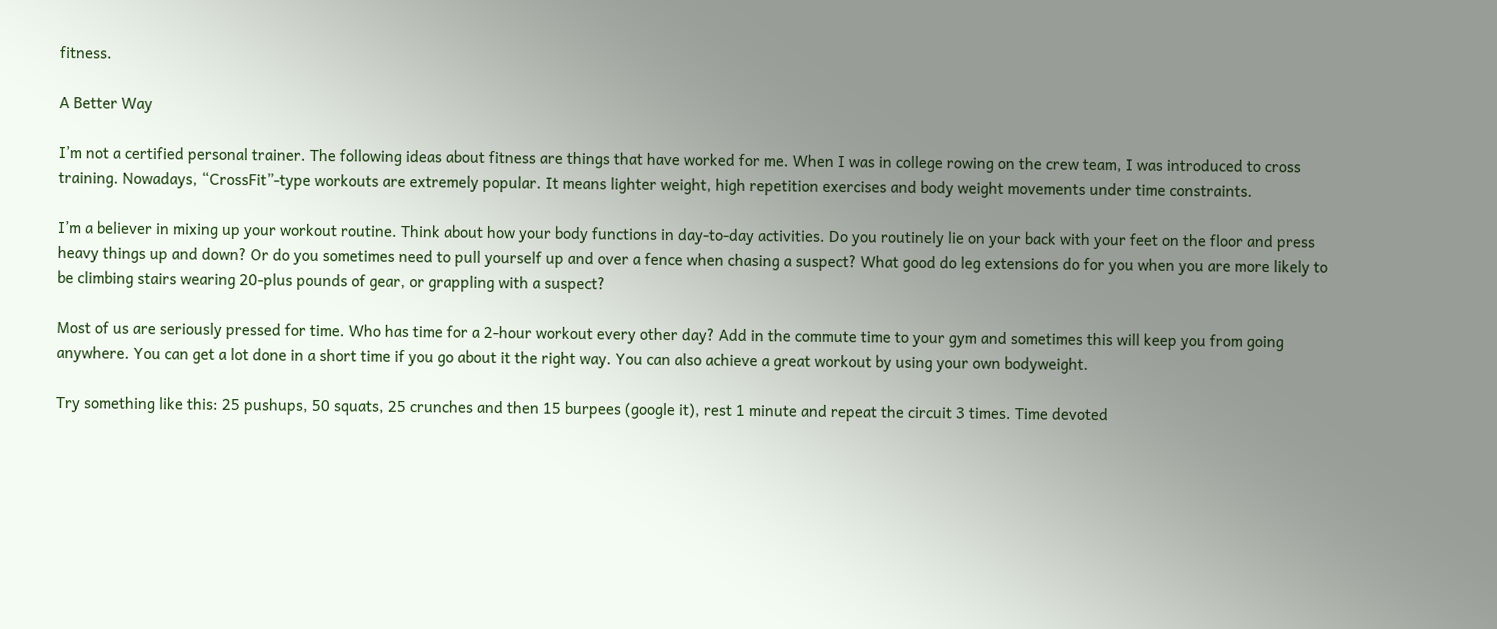fitness.

A Better Way

I’m not a certified personal trainer. The following ideas about fitness are things that have worked for me. When I was in college rowing on the crew team, I was introduced to cross training. Nowadays, “CrossFit”-type workouts are extremely popular. It means lighter weight, high repetition exercises and body weight movements under time constraints.

I’m a believer in mixing up your workout routine. Think about how your body functions in day-to-day activities. Do you routinely lie on your back with your feet on the floor and press heavy things up and down? Or do you sometimes need to pull yourself up and over a fence when chasing a suspect? What good do leg extensions do for you when you are more likely to be climbing stairs wearing 20-plus pounds of gear, or grappling with a suspect?

Most of us are seriously pressed for time. Who has time for a 2-hour workout every other day? Add in the commute time to your gym and sometimes this will keep you from going anywhere. You can get a lot done in a short time if you go about it the right way. You can also achieve a great workout by using your own bodyweight.

Try something like this: 25 pushups, 50 squats, 25 crunches and then 15 burpees (google it), rest 1 minute and repeat the circuit 3 times. Time devoted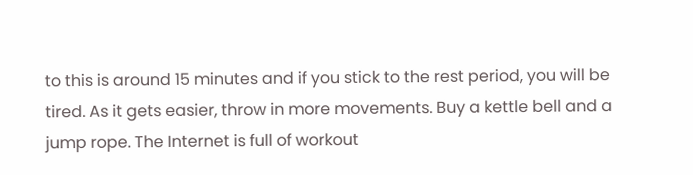to this is around 15 minutes and if you stick to the rest period, you will be tired. As it gets easier, throw in more movements. Buy a kettle bell and a jump rope. The Internet is full of workout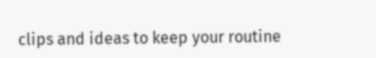clips and ideas to keep your routine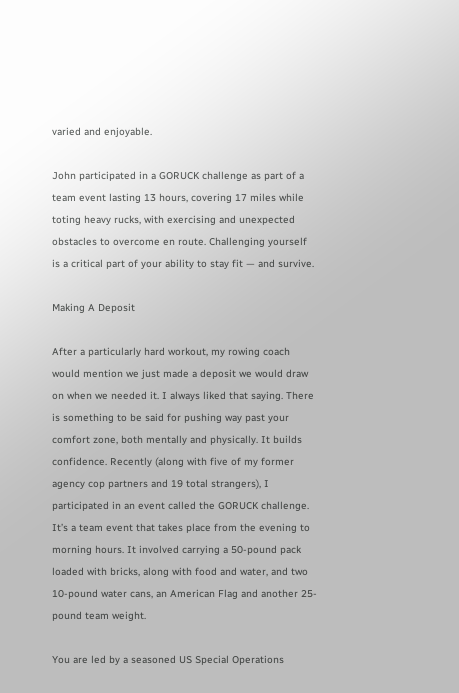varied and enjoyable.

John participated in a GORUCK challenge as part of a team event lasting 13 hours, covering 17 miles while toting heavy rucks, with exercising and unexpected obstacles to overcome en route. Challenging yourself is a critical part of your ability to stay fit — and survive.

Making A Deposit

After a particularly hard workout, my rowing coach would mention we just made a deposit we would draw on when we needed it. I always liked that saying. There is something to be said for pushing way past your comfort zone, both mentally and physically. It builds confidence. Recently (along with five of my former agency cop partners and 19 total strangers), I participated in an event called the GORUCK challenge. It’s a team event that takes place from the evening to morning hours. It involved carrying a 50-pound pack loaded with bricks, along with food and water, and two 10-pound water cans, an American Flag and another 25-pound team weight.

You are led by a seasoned US Special Operations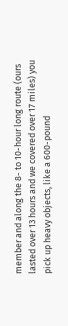member and along the 8- to 10-hour long route (ours lasted over 13 hours and we covered over 17 miles) you pick up heavy objects, like a 600-pound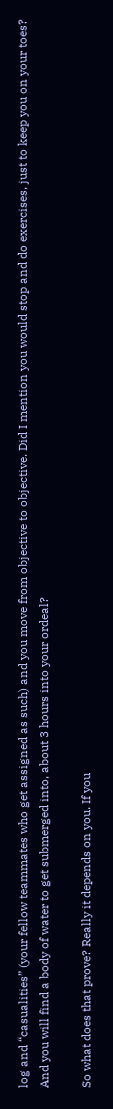log and “casualities” (your fellow teammates who get assigned as such) and you move from objective to objective. Did I mention you would stop and do exercises, just to keep you on your toes? And you will find a body of water to get submerged into, about 3 hours into your ordeal?

So what does that prove? Really it depends on you. If you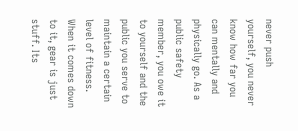never push yourself, you never know how far you can mentally and physically go. As a public safety member, you owe it to yourself and the public you serve to maintain a certain level of fitness.
When it comes down to it, gear is just stuff. Its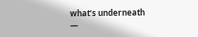what’s underneath —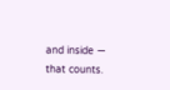and inside — that counts.